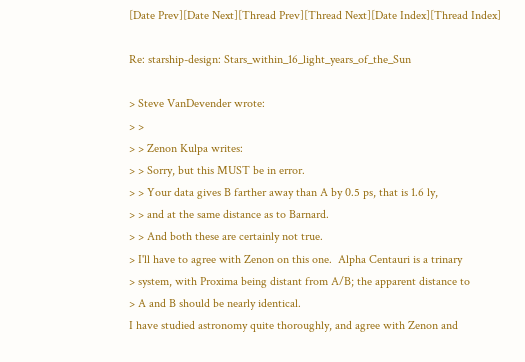[Date Prev][Date Next][Thread Prev][Thread Next][Date Index][Thread Index]

Re: starship-design: Stars_within_16_light_years_of_the_Sun

> Steve VanDevender wrote:
> >
> > Zenon Kulpa writes:
> > Sorry, but this MUST be in error.
> > Your data gives B farther away than A by 0.5 ps, that is 1.6 ly,
> > and at the same distance as to Barnard.
> > And both these are certainly not true.
> I'll have to agree with Zenon on this one.  Alpha Centauri is a trinary
> system, with Proxima being distant from A/B; the apparent distance to
> A and B should be nearly identical.
I have studied astronomy quite thoroughly, and agree with Zenon and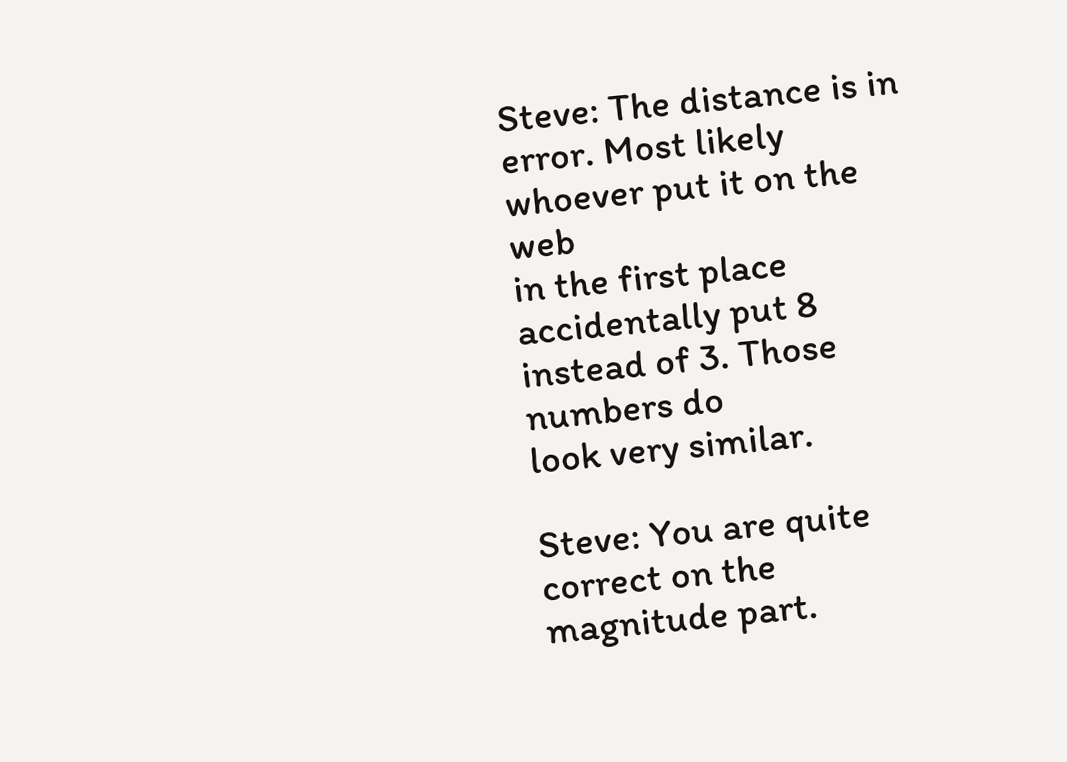Steve: The distance is in error. Most likely whoever put it on the web
in the first place accidentally put 8 instead of 3. Those numbers do
look very similar.

Steve: You are quite correct on the magnitude part.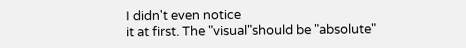I didn't even notice
it at first. The "visual"should be "absolute"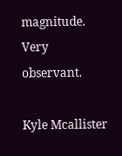magnitude. Very observant.

Kyle Mcallister